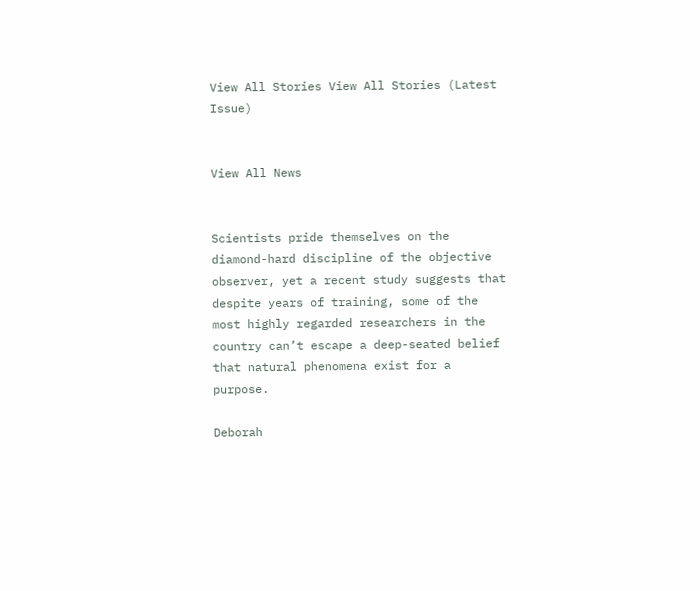View All Stories View All Stories (Latest Issue)


View All News


Scientists pride themselves on the diamond-hard discipline of the objective observer, yet a recent study suggests that despite years of training, some of the most highly regarded researchers in the country can’t escape a deep-seated belief that natural phenomena exist for a purpose.

Deborah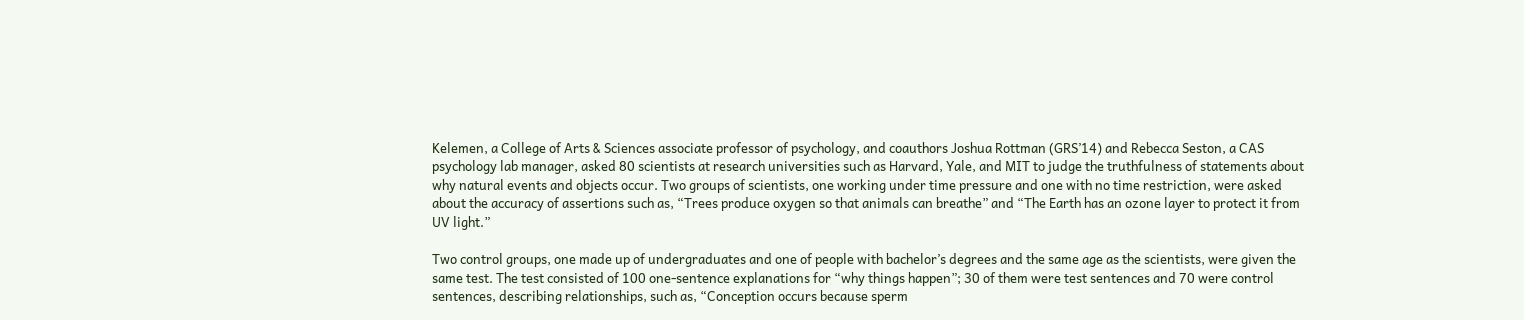Kelemen, a College of Arts & Sciences associate professor of psychology, and coauthors Joshua Rottman (GRS’14) and Rebecca Seston, a CAS psychology lab manager, asked 80 scientists at research universities such as Harvard, Yale, and MIT to judge the truthfulness of statements about why natural events and objects occur. Two groups of scientists, one working under time pressure and one with no time restriction, were asked about the accuracy of assertions such as, “Trees produce oxygen so that animals can breathe” and “The Earth has an ozone layer to protect it from UV light.”

Two control groups, one made up of undergraduates and one of people with bachelor’s degrees and the same age as the scientists, were given the same test. The test consisted of 100 one-sentence explanations for “why things happen”; 30 of them were test sentences and 70 were control sentences, describing relationships, such as, “Conception occurs because sperm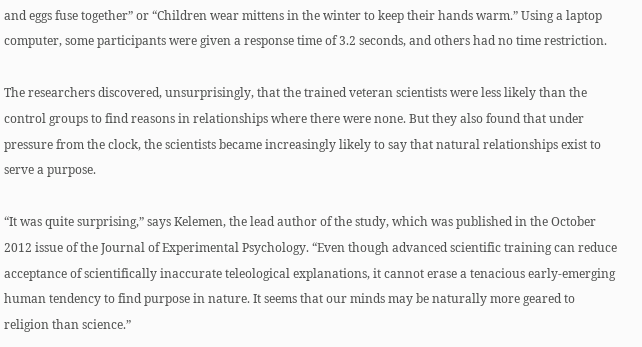and eggs fuse together” or “Children wear mittens in the winter to keep their hands warm.” Using a laptop computer, some participants were given a response time of 3.2 seconds, and others had no time restriction.

The researchers discovered, unsurprisingly, that the trained veteran scientists were less likely than the control groups to find reasons in relationships where there were none. But they also found that under pressure from the clock, the scientists became increasingly likely to say that natural relationships exist to serve a purpose.

“It was quite surprising,” says Kelemen, the lead author of the study, which was published in the October 2012 issue of the Journal of Experimental Psychology. “Even though advanced scientific training can reduce acceptance of scientifically inaccurate teleological explanations, it cannot erase a tenacious early-emerging human tendency to find purpose in nature. It seems that our minds may be naturally more geared to religion than science.”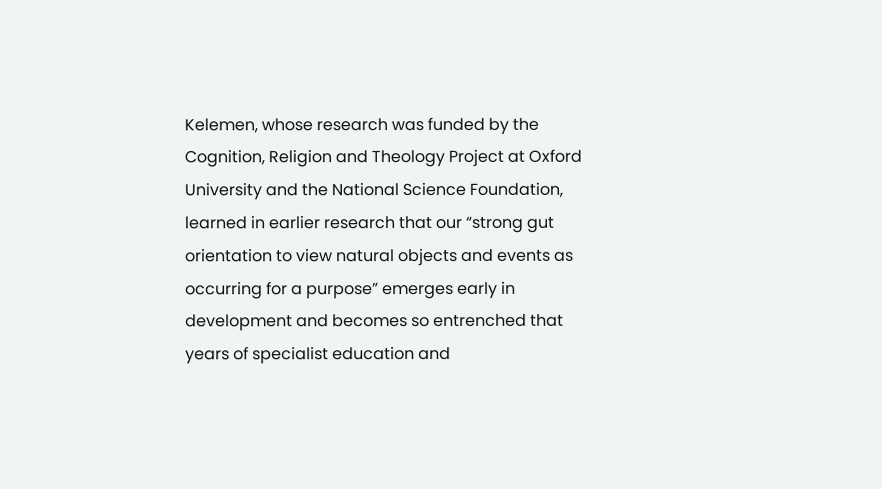Kelemen, whose research was funded by the Cognition, Religion and Theology Project at Oxford University and the National Science Foundation, learned in earlier research that our “strong gut orientation to view natural objects and events as occurring for a purpose” emerges early in development and becomes so entrenched that years of specialist education and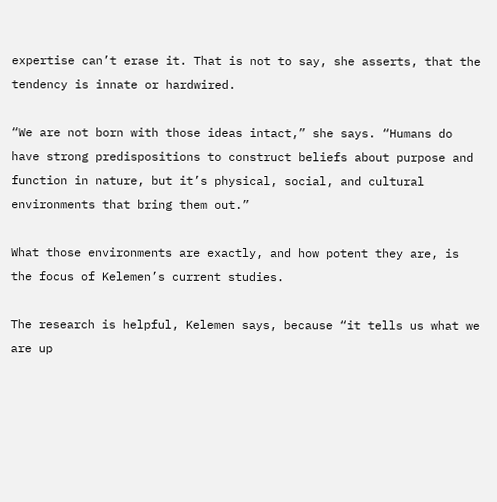expertise can’t erase it. That is not to say, she asserts, that the tendency is innate or hardwired.

“We are not born with those ideas intact,” she says. “Humans do have strong predispositions to construct beliefs about purpose and function in nature, but it’s physical, social, and cultural environments that bring them out.”

What those environments are exactly, and how potent they are, is the focus of Kelemen’s current studies.

The research is helpful, Kelemen says, because “it tells us what we are up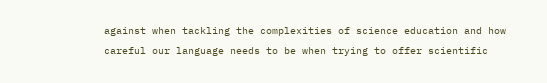against when tackling the complexities of science education and how careful our language needs to be when trying to offer scientific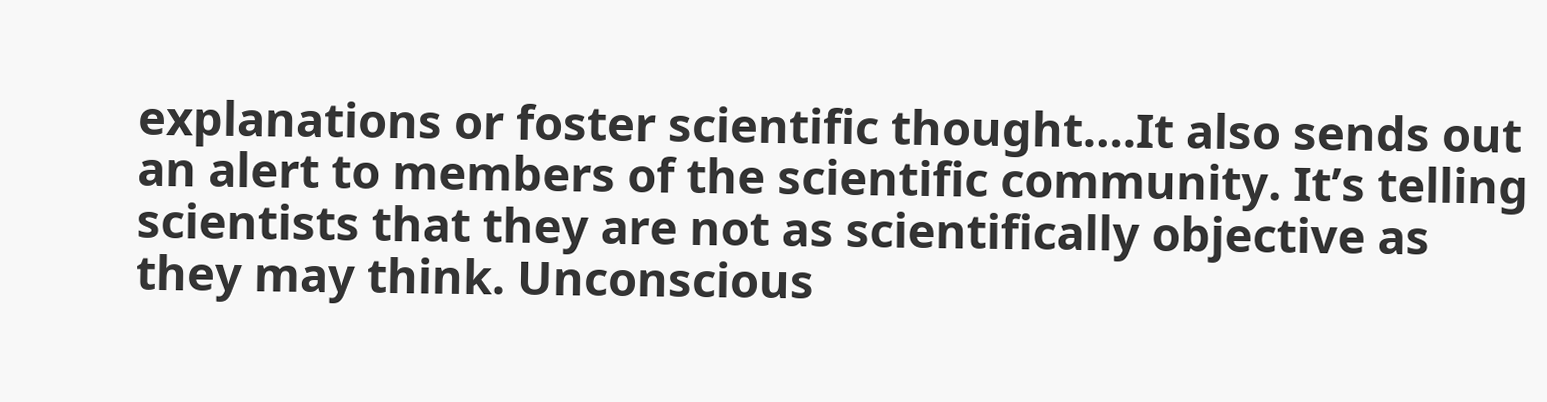explanations or foster scientific thought….It also sends out an alert to members of the scientific community. It’s telling scientists that they are not as scientifically objective as they may think. Unconscious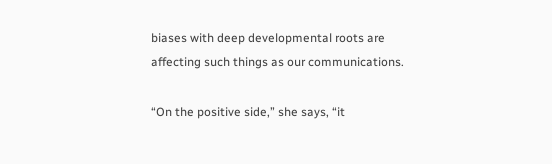biases with deep developmental roots are affecting such things as our communications.

“On the positive side,” she says, “it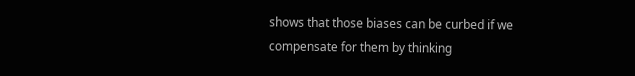shows that those biases can be curbed if we compensate for them by thinking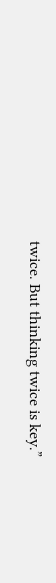twice. But thinking twice is key.”